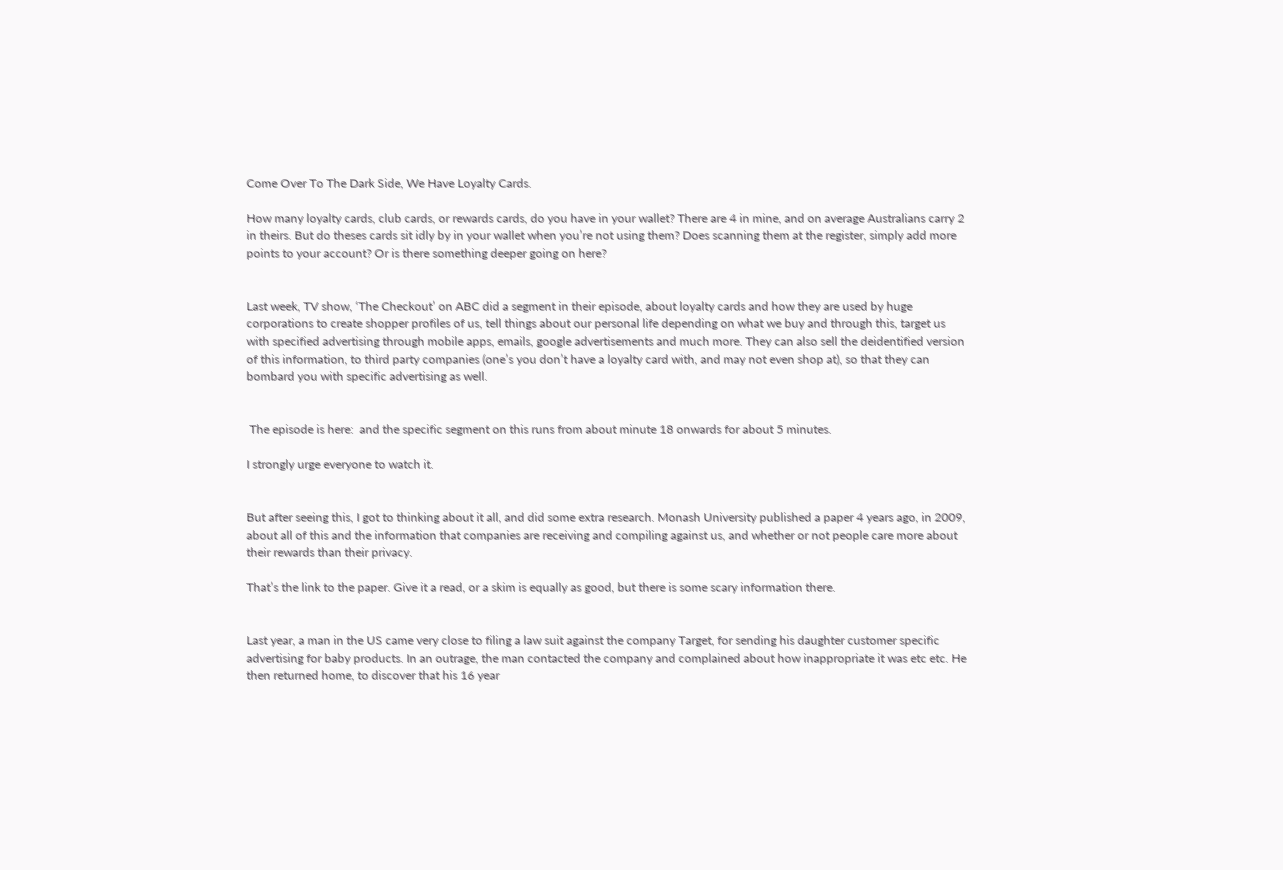Come Over To The Dark Side, We Have Loyalty Cards.

How many loyalty cards, club cards, or rewards cards, do you have in your wallet? There are 4 in mine, and on average Australians carry 2 in theirs. But do theses cards sit idly by in your wallet when you’re not using them? Does scanning them at the register, simply add more points to your account? Or is there something deeper going on here?


Last week, TV show, ‘The Checkout’ on ABC did a segment in their episode, about loyalty cards and how they are used by huge corporations to create shopper profiles of us, tell things about our personal life depending on what we buy and through this, target us with specified advertising through mobile apps, emails, google advertisements and much more. They can also sell the deidentified version of this information, to third party companies (one’s you don’t have a loyalty card with, and may not even shop at), so that they can bombard you with specific advertising as well.


 The episode is here:  and the specific segment on this runs from about minute 18 onwards for about 5 minutes.

I strongly urge everyone to watch it.


But after seeing this, I got to thinking about it all, and did some extra research. Monash University published a paper 4 years ago, in 2009, about all of this and the information that companies are receiving and compiling against us, and whether or not people care more about their rewards than their privacy.

That’s the link to the paper. Give it a read, or a skim is equally as good, but there is some scary information there.


Last year, a man in the US came very close to filing a law suit against the company Target, for sending his daughter customer specific advertising for baby products. In an outrage, the man contacted the company and complained about how inappropriate it was etc etc. He then returned home, to discover that his 16 year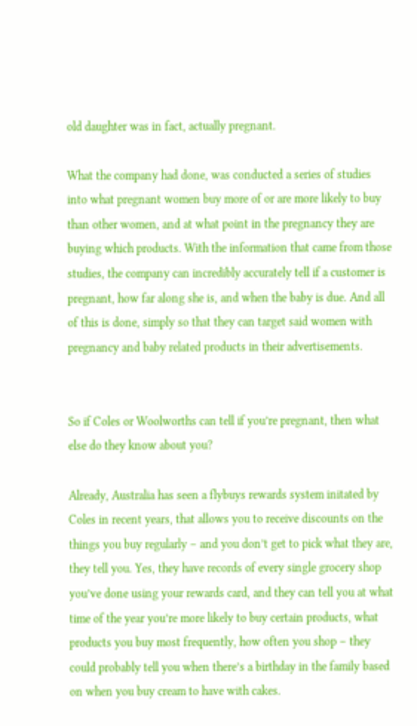old daughter was in fact, actually pregnant.

What the company had done, was conducted a series of studies into what pregnant women buy more of or are more likely to buy than other women, and at what point in the pregnancy they are buying which products. With the information that came from those studies, the company can incredibly accurately tell if a customer is pregnant, how far along she is, and when the baby is due. And all of this is done, simply so that they can target said women with pregnancy and baby related products in their advertisements.


So if Coles or Woolworths can tell if you’re pregnant, then what else do they know about you?

Already, Australia has seen a flybuys rewards system initated by Coles in recent years, that allows you to receive discounts on the things you buy regularly – and you don’t get to pick what they are, they tell you. Yes, they have records of every single grocery shop you’ve done using your rewards card, and they can tell you at what time of the year you’re more likely to buy certain products, what products you buy most frequently, how often you shop – they could probably tell you when there’s a birthday in the family based on when you buy cream to have with cakes.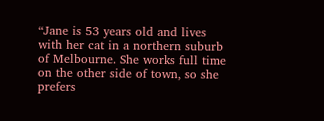“Jane is 53 years old and lives with her cat in a northern suburb of Melbourne. She works full time on the other side of town, so she prefers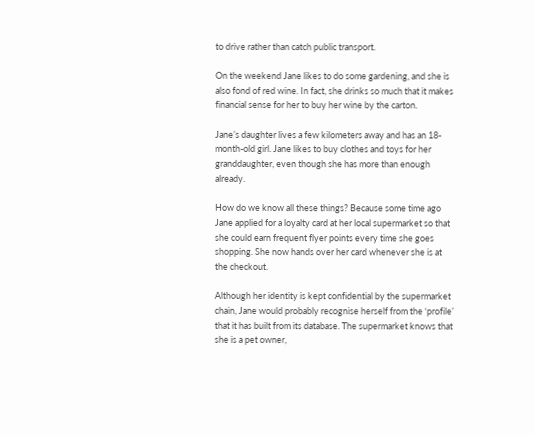to drive rather than catch public transport.

On the weekend Jane likes to do some gardening, and she is also fond of red wine. In fact, she drinks so much that it makes financial sense for her to buy her wine by the carton.

Jane’s daughter lives a few kilometers away and has an 18-month-old girl. Jane likes to buy clothes and toys for her granddaughter, even though she has more than enough already.

How do we know all these things? Because some time ago Jane applied for a loyalty card at her local supermarket so that she could earn frequent flyer points every time she goes shopping. She now hands over her card whenever she is at the checkout.

Although her identity is kept confidential by the supermarket chain, Jane would probably recognise herself from the ‘profile’ that it has built from its database. The supermarket knows that she is a pet owner,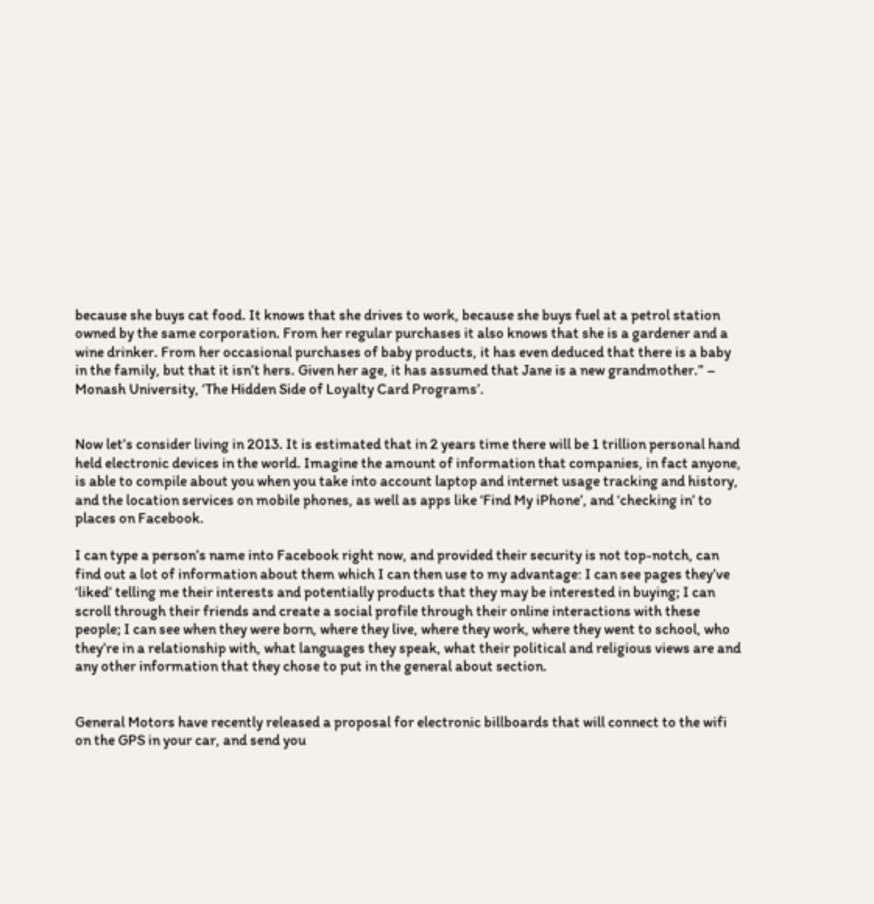because she buys cat food. It knows that she drives to work, because she buys fuel at a petrol station owned by the same corporation. From her regular purchases it also knows that she is a gardener and a wine drinker. From her occasional purchases of baby products, it has even deduced that there is a baby in the family, but that it isn’t hers. Given her age, it has assumed that Jane is a new grandmother.” – Monash University, ‘The Hidden Side of Loyalty Card Programs’.


Now let’s consider living in 2013. It is estimated that in 2 years time there will be 1 trillion personal hand held electronic devices in the world. Imagine the amount of information that companies, in fact anyone, is able to compile about you when you take into account laptop and internet usage tracking and history, and the location services on mobile phones, as well as apps like ‘Find My iPhone’, and ‘checking in’ to places on Facebook.

I can type a person’s name into Facebook right now, and provided their security is not top-notch, can find out a lot of information about them which I can then use to my advantage: I can see pages they’ve ‘liked’ telling me their interests and potentially products that they may be interested in buying; I can scroll through their friends and create a social profile through their online interactions with these people; I can see when they were born, where they live, where they work, where they went to school, who they’re in a relationship with, what languages they speak, what their political and religious views are and any other information that they chose to put in the general about section.


General Motors have recently released a proposal for electronic billboards that will connect to the wifi on the GPS in your car, and send you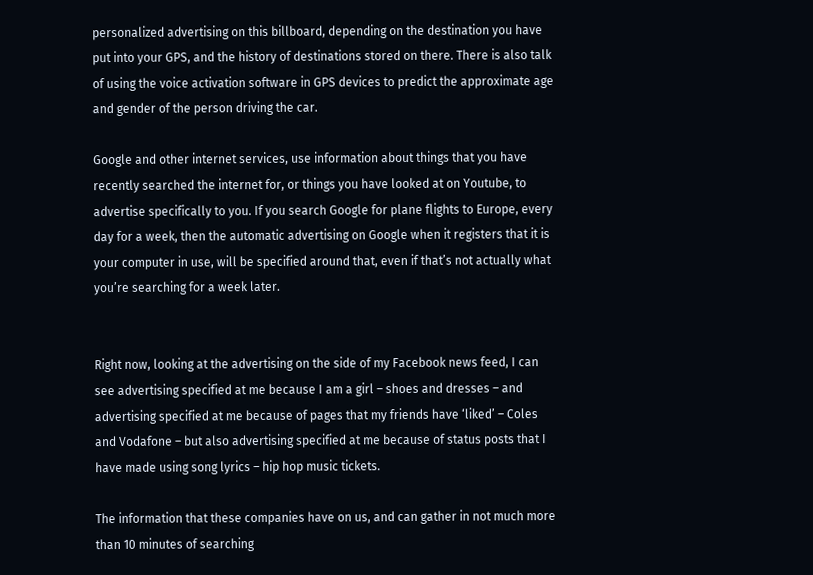personalized advertising on this billboard, depending on the destination you have put into your GPS, and the history of destinations stored on there. There is also talk of using the voice activation software in GPS devices to predict the approximate age and gender of the person driving the car.

Google and other internet services, use information about things that you have recently searched the internet for, or things you have looked at on Youtube, to advertise specifically to you. If you search Google for plane flights to Europe, every day for a week, then the automatic advertising on Google when it registers that it is your computer in use, will be specified around that, even if that’s not actually what you’re searching for a week later.


Right now, looking at the advertising on the side of my Facebook news feed, I can see advertising specified at me because I am a girl – shoes and dresses – and advertising specified at me because of pages that my friends have ‘liked’ – Coles and Vodafone – but also advertising specified at me because of status posts that I have made using song lyrics – hip hop music tickets.

The information that these companies have on us, and can gather in not much more than 10 minutes of searching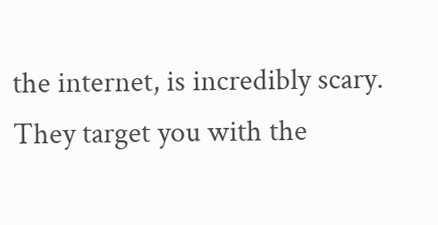the internet, is incredibly scary. They target you with the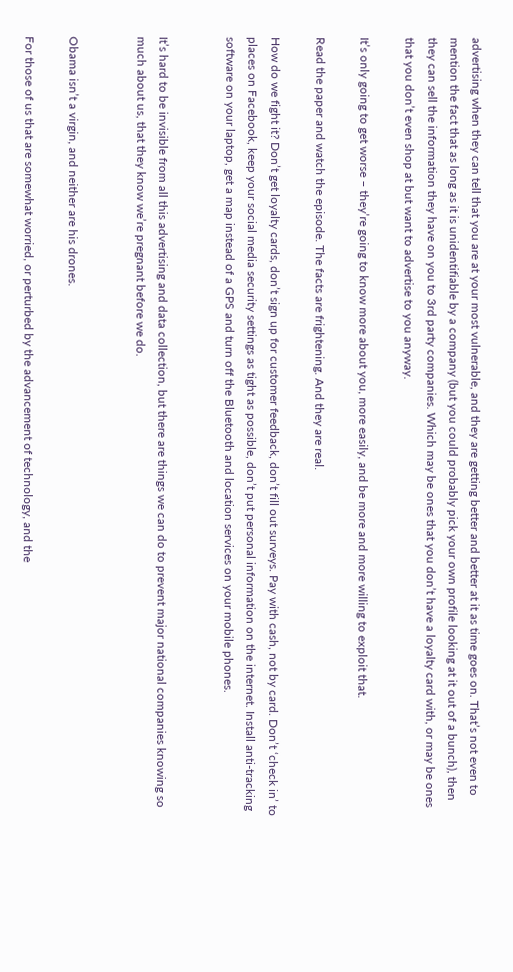advertising when they can tell that you are at your most vulnerable, and they are getting better and better at it as time goes on. That’s not even to mention the fact that as long as it is unidentifiable by a company (but you could probably pick your own profile looking at it out of a bunch), then they can sell the information they have on you to 3rd party companies. Which may be ones that you don’t have a loyalty card with, or may be ones that you don’t even shop at but want to advertise to you anyway.

It’s only going to get worse – they’re going to know more about you, more easily, and be more and more willing to exploit that.

Read the paper and watch the episode. The facts are frightening. And they are real.

How do we fight it? Don’t get loyalty cards, don’t sign up for customer feedback, don’t fill out surveys. Pay with cash, not by card. Don’t ‘check in’ to places on Facebook, keep your social media security settings as tight as possible, don’t put personal information on the internet. Install anti-tracking software on your laptop, get a map instead of a GPS and turn off the Bluetooth and location services on your mobile phones.


It’s hard to be invisible from all this advertising and data collection, but there are things we can do to prevent major national companies knowing so much about us, that they know we’re pregnant before we do.


Obama isn’t a virgin, and neither are his drones.

For those of us that are somewhat worried, or perturbed by the advancement of technology, and the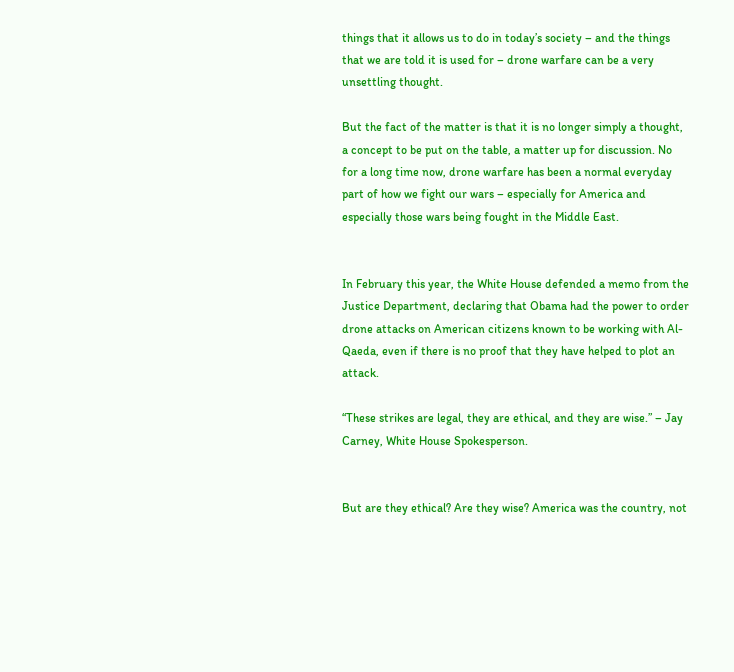things that it allows us to do in today’s society – and the things that we are told it is used for – drone warfare can be a very unsettling thought.

But the fact of the matter is that it is no longer simply a thought, a concept to be put on the table, a matter up for discussion. No for a long time now, drone warfare has been a normal everyday part of how we fight our wars – especially for America and especially those wars being fought in the Middle East.


In February this year, the White House defended a memo from the Justice Department, declaring that Obama had the power to order drone attacks on American citizens known to be working with Al-Qaeda, even if there is no proof that they have helped to plot an attack.

“These strikes are legal, they are ethical, and they are wise.” – Jay Carney, White House Spokesperson.


But are they ethical? Are they wise? America was the country, not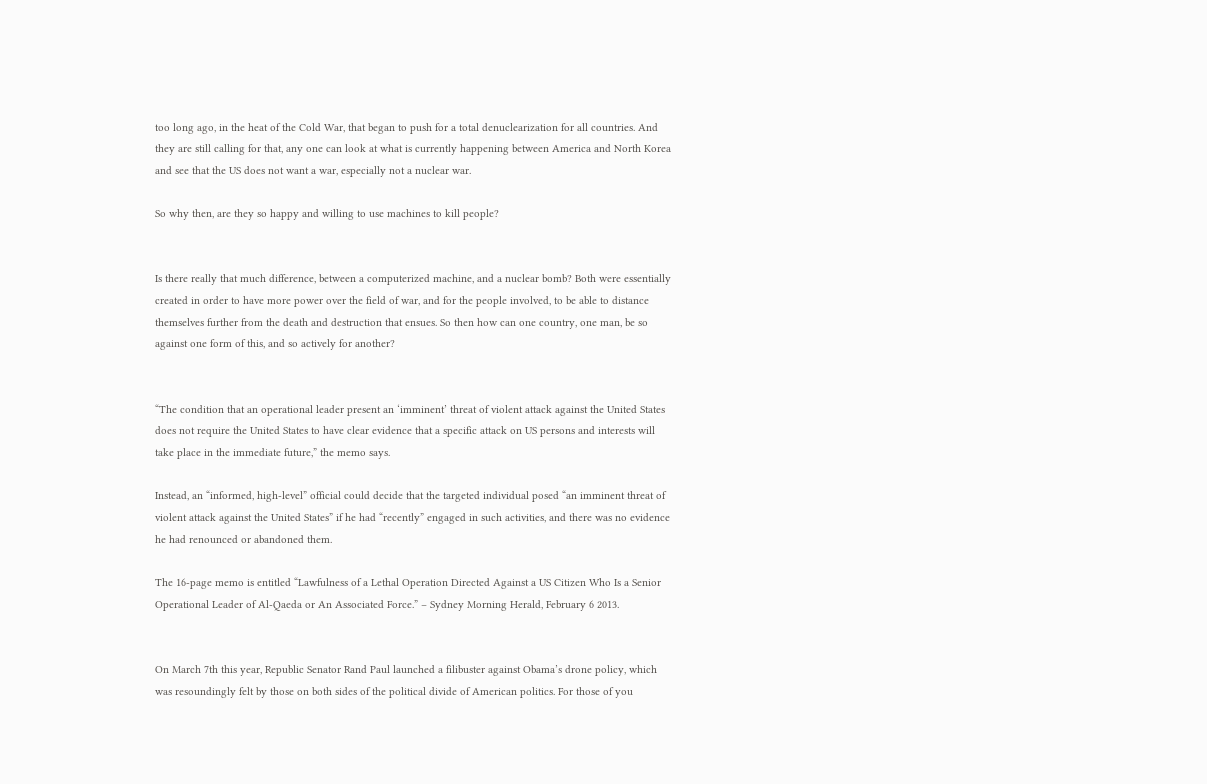too long ago, in the heat of the Cold War, that began to push for a total denuclearization for all countries. And they are still calling for that, any one can look at what is currently happening between America and North Korea and see that the US does not want a war, especially not a nuclear war.

So why then, are they so happy and willing to use machines to kill people?


Is there really that much difference, between a computerized machine, and a nuclear bomb? Both were essentially created in order to have more power over the field of war, and for the people involved, to be able to distance themselves further from the death and destruction that ensues. So then how can one country, one man, be so against one form of this, and so actively for another?


“The condition that an operational leader present an ‘imminent’ threat of violent attack against the United States does not require the United States to have clear evidence that a specific attack on US persons and interests will take place in the immediate future,” the memo says.

Instead, an “informed, high-level” official could decide that the targeted individual posed “an imminent threat of violent attack against the United States” if he had “recently” engaged in such activities, and there was no evidence he had renounced or abandoned them.

The 16-page memo is entitled “Lawfulness of a Lethal Operation Directed Against a US Citizen Who Is a Senior Operational Leader of Al-Qaeda or An Associated Force.” – Sydney Morning Herald, February 6 2013.


On March 7th this year, Republic Senator Rand Paul launched a filibuster against Obama’s drone policy, which was resoundingly felt by those on both sides of the political divide of American politics. For those of you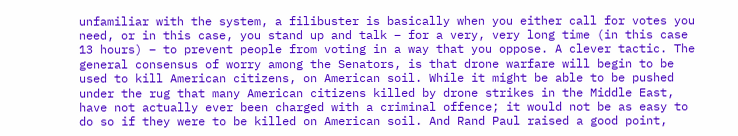unfamiliar with the system, a filibuster is basically when you either call for votes you need, or in this case, you stand up and talk – for a very, very long time (in this case 13 hours) – to prevent people from voting in a way that you oppose. A clever tactic. The general consensus of worry among the Senators, is that drone warfare will begin to be used to kill American citizens, on American soil. While it might be able to be pushed under the rug that many American citizens killed by drone strikes in the Middle East, have not actually ever been charged with a criminal offence; it would not be as easy to do so if they were to be killed on American soil. And Rand Paul raised a good point,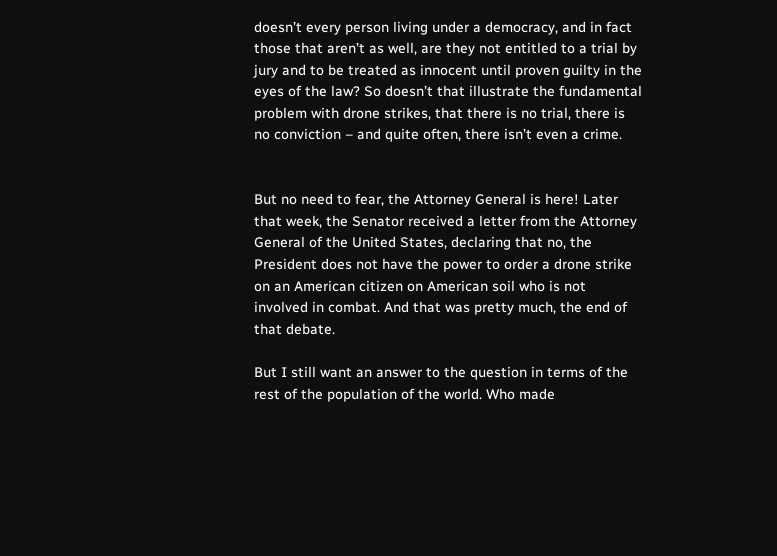doesn’t every person living under a democracy, and in fact those that aren’t as well, are they not entitled to a trial by jury and to be treated as innocent until proven guilty in the eyes of the law? So doesn’t that illustrate the fundamental problem with drone strikes, that there is no trial, there is no conviction – and quite often, there isn’t even a crime.


But no need to fear, the Attorney General is here! Later that week, the Senator received a letter from the Attorney General of the United States, declaring that no, the President does not have the power to order a drone strike on an American citizen on American soil who is not involved in combat. And that was pretty much, the end of that debate.

But I still want an answer to the question in terms of the rest of the population of the world. Who made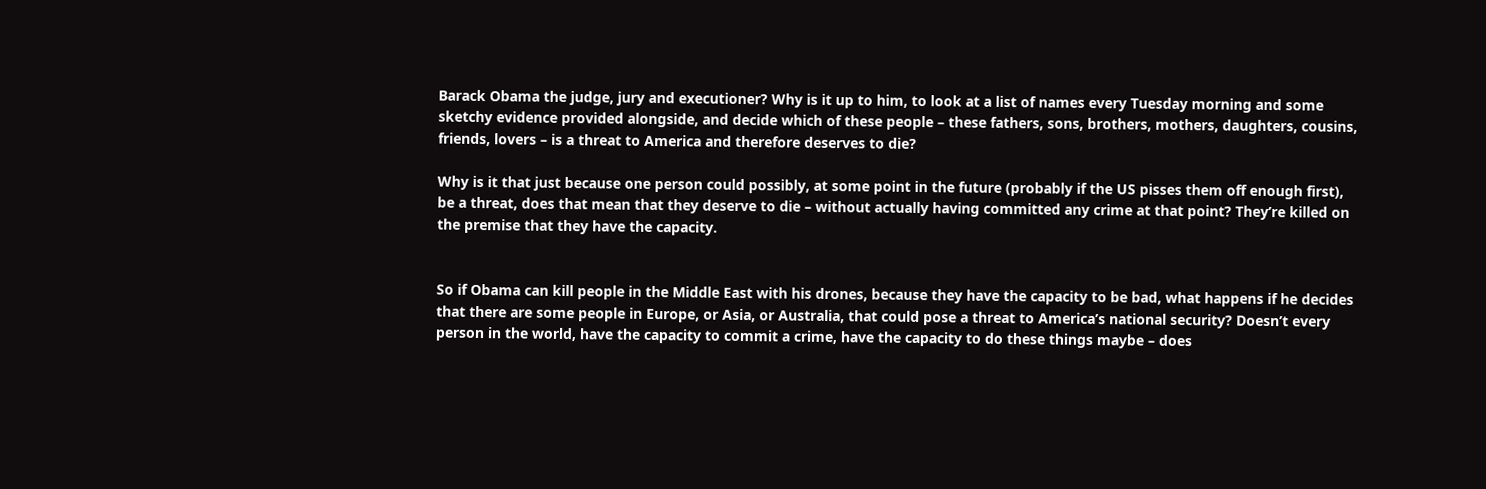Barack Obama the judge, jury and executioner? Why is it up to him, to look at a list of names every Tuesday morning and some sketchy evidence provided alongside, and decide which of these people – these fathers, sons, brothers, mothers, daughters, cousins, friends, lovers – is a threat to America and therefore deserves to die?

Why is it that just because one person could possibly, at some point in the future (probably if the US pisses them off enough first), be a threat, does that mean that they deserve to die – without actually having committed any crime at that point? They’re killed on the premise that they have the capacity.


So if Obama can kill people in the Middle East with his drones, because they have the capacity to be bad, what happens if he decides that there are some people in Europe, or Asia, or Australia, that could pose a threat to America’s national security? Doesn’t every person in the world, have the capacity to commit a crime, have the capacity to do these things maybe – does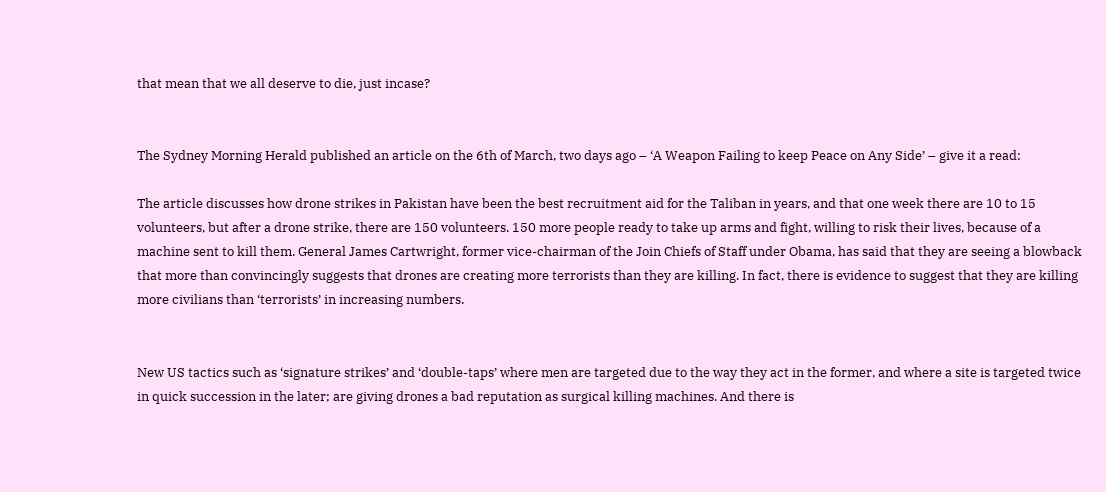that mean that we all deserve to die, just incase?


The Sydney Morning Herald published an article on the 6th of March, two days ago – ‘A Weapon Failing to keep Peace on Any Side’ – give it a read:

The article discusses how drone strikes in Pakistan have been the best recruitment aid for the Taliban in years, and that one week there are 10 to 15 volunteers, but after a drone strike, there are 150 volunteers. 150 more people ready to take up arms and fight, willing to risk their lives, because of a machine sent to kill them. General James Cartwright, former vice-chairman of the Join Chiefs of Staff under Obama, has said that they are seeing a blowback that more than convincingly suggests that drones are creating more terrorists than they are killing. In fact, there is evidence to suggest that they are killing more civilians than ‘terrorists’ in increasing numbers.


New US tactics such as ‘signature strikes’ and ‘double-taps’ where men are targeted due to the way they act in the former, and where a site is targeted twice in quick succession in the later; are giving drones a bad reputation as surgical killing machines. And there is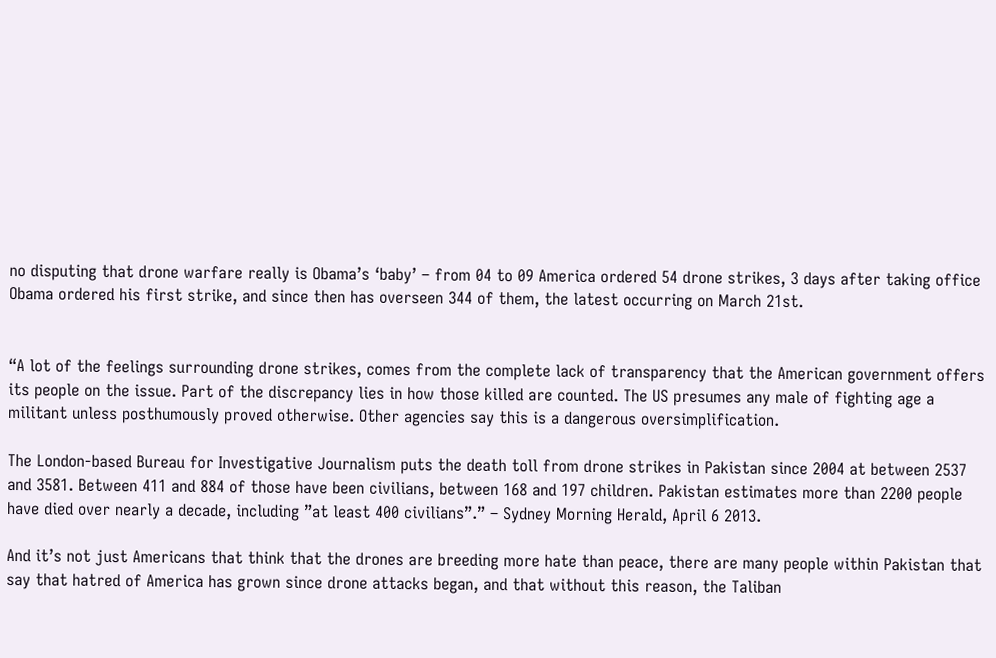no disputing that drone warfare really is Obama’s ‘baby’ – from 04 to 09 America ordered 54 drone strikes, 3 days after taking office Obama ordered his first strike, and since then has overseen 344 of them, the latest occurring on March 21st.


“A lot of the feelings surrounding drone strikes, comes from the complete lack of transparency that the American government offers its people on the issue. Part of the discrepancy lies in how those killed are counted. The US presumes any male of fighting age a militant unless posthumously proved otherwise. Other agencies say this is a dangerous oversimplification.

The London-based Bureau for Investigative Journalism puts the death toll from drone strikes in Pakistan since 2004 at between 2537 and 3581. Between 411 and 884 of those have been civilians, between 168 and 197 children. Pakistan estimates more than 2200 people have died over nearly a decade, including ”at least 400 civilians”.” – Sydney Morning Herald, April 6 2013.

And it’s not just Americans that think that the drones are breeding more hate than peace, there are many people within Pakistan that say that hatred of America has grown since drone attacks began, and that without this reason, the Taliban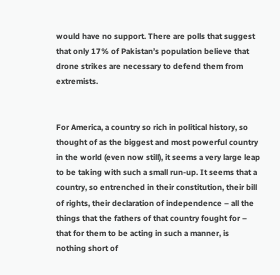would have no support. There are polls that suggest that only 17% of Pakistan’s population believe that drone strikes are necessary to defend them from extremists.


For America, a country so rich in political history, so thought of as the biggest and most powerful country in the world (even now still), it seems a very large leap to be taking with such a small run-up. It seems that a country, so entrenched in their constitution, their bill of rights, their declaration of independence – all the things that the fathers of that country fought for – that for them to be acting in such a manner, is nothing short of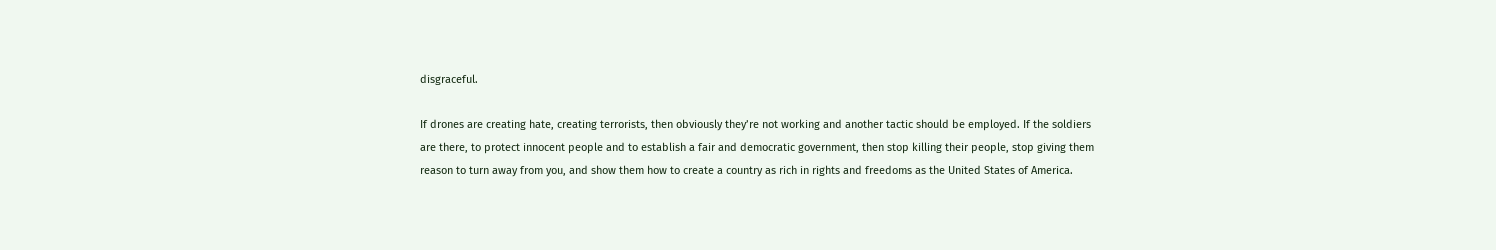disgraceful.

If drones are creating hate, creating terrorists, then obviously they’re not working and another tactic should be employed. If the soldiers are there, to protect innocent people and to establish a fair and democratic government, then stop killing their people, stop giving them reason to turn away from you, and show them how to create a country as rich in rights and freedoms as the United States of America.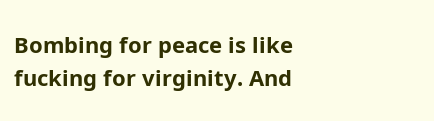Bombing for peace is like fucking for virginity. And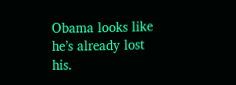Obama looks like he’s already lost his.